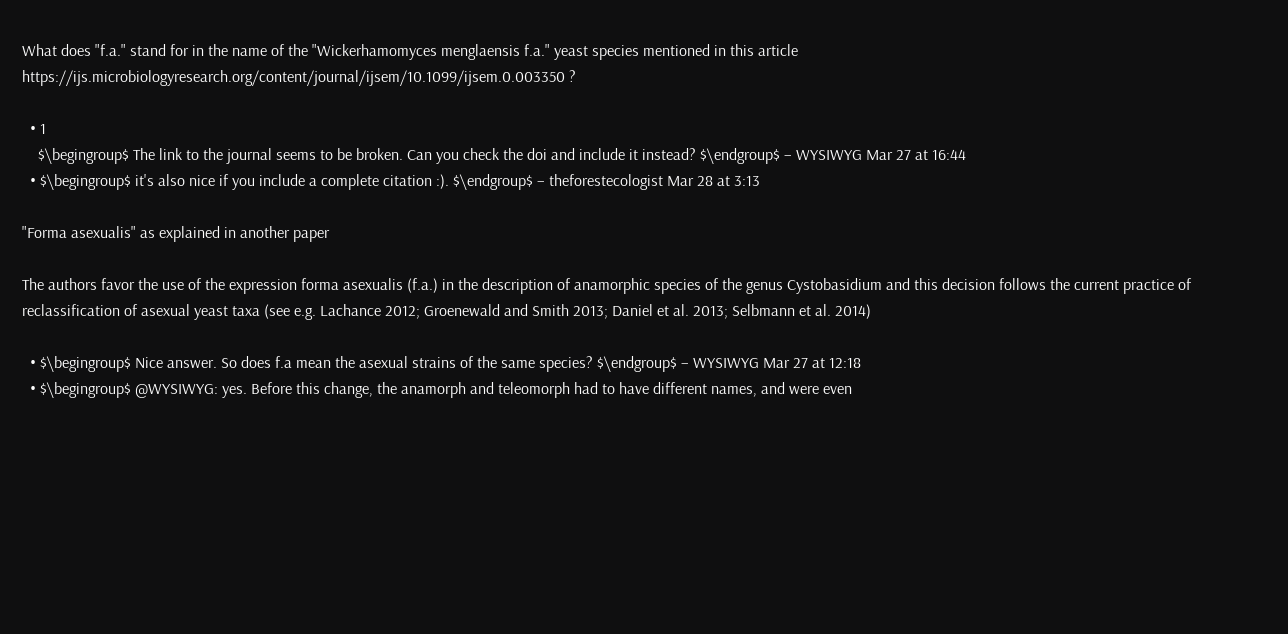What does "f.a." stand for in the name of the "Wickerhamomyces menglaensis f.a." yeast species mentioned in this article https://ijs.microbiologyresearch.org/content/journal/ijsem/10.1099/ijsem.0.003350 ?

  • 1
    $\begingroup$ The link to the journal seems to be broken. Can you check the doi and include it instead? $\endgroup$ – WYSIWYG Mar 27 at 16:44
  • $\begingroup$ it's also nice if you include a complete citation :). $\endgroup$ – theforestecologist Mar 28 at 3:13

"Forma asexualis" as explained in another paper

The authors favor the use of the expression forma asexualis (f.a.) in the description of anamorphic species of the genus Cystobasidium and this decision follows the current practice of reclassification of asexual yeast taxa (see e.g. Lachance 2012; Groenewald and Smith 2013; Daniel et al. 2013; Selbmann et al. 2014)

  • $\begingroup$ Nice answer. So does f.a mean the asexual strains of the same species? $\endgroup$ – WYSIWYG Mar 27 at 12:18
  • $\begingroup$ @WYSIWYG: yes. Before this change, the anamorph and teleomorph had to have different names, and were even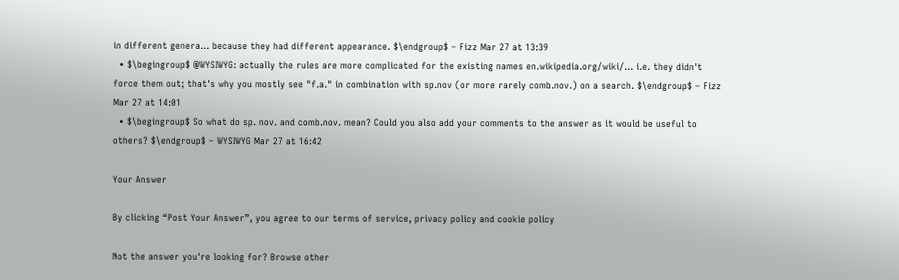in different genera... because they had different appearance. $\endgroup$ – Fizz Mar 27 at 13:39
  • $\begingroup$ @WYSIWYG: actually the rules are more complicated for the existing names en.wikipedia.org/wiki/… i.e. they didn't force them out; that's why you mostly see "f.a." in combination with sp.nov (or more rarely comb.nov.) on a search. $\endgroup$ – Fizz Mar 27 at 14:01
  • $\begingroup$ So what do sp. nov. and comb.nov. mean? Could you also add your comments to the answer as it would be useful to others? $\endgroup$ – WYSIWYG Mar 27 at 16:42

Your Answer

By clicking “Post Your Answer”, you agree to our terms of service, privacy policy and cookie policy

Not the answer you're looking for? Browse other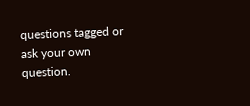questions tagged or ask your own question.